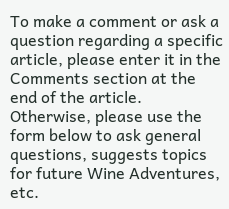To make a comment or ask a question regarding a specific article, please enter it in the Comments section at the end of the article. Otherwise, please use the form below to ask general questions, suggests topics for future Wine Adventures, etc.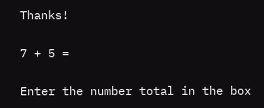Thanks!

7 + 5 =

Enter the number total in the box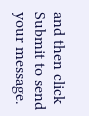and then click Submit to send your message.